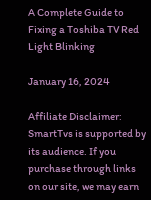A Complete Guide to Fixing a Toshiba TV Red Light Blinking

January 16, 2024

Affiliate Disclaimer: SmartTvs is supported by its audience. If you purchase through links on our site, we may earn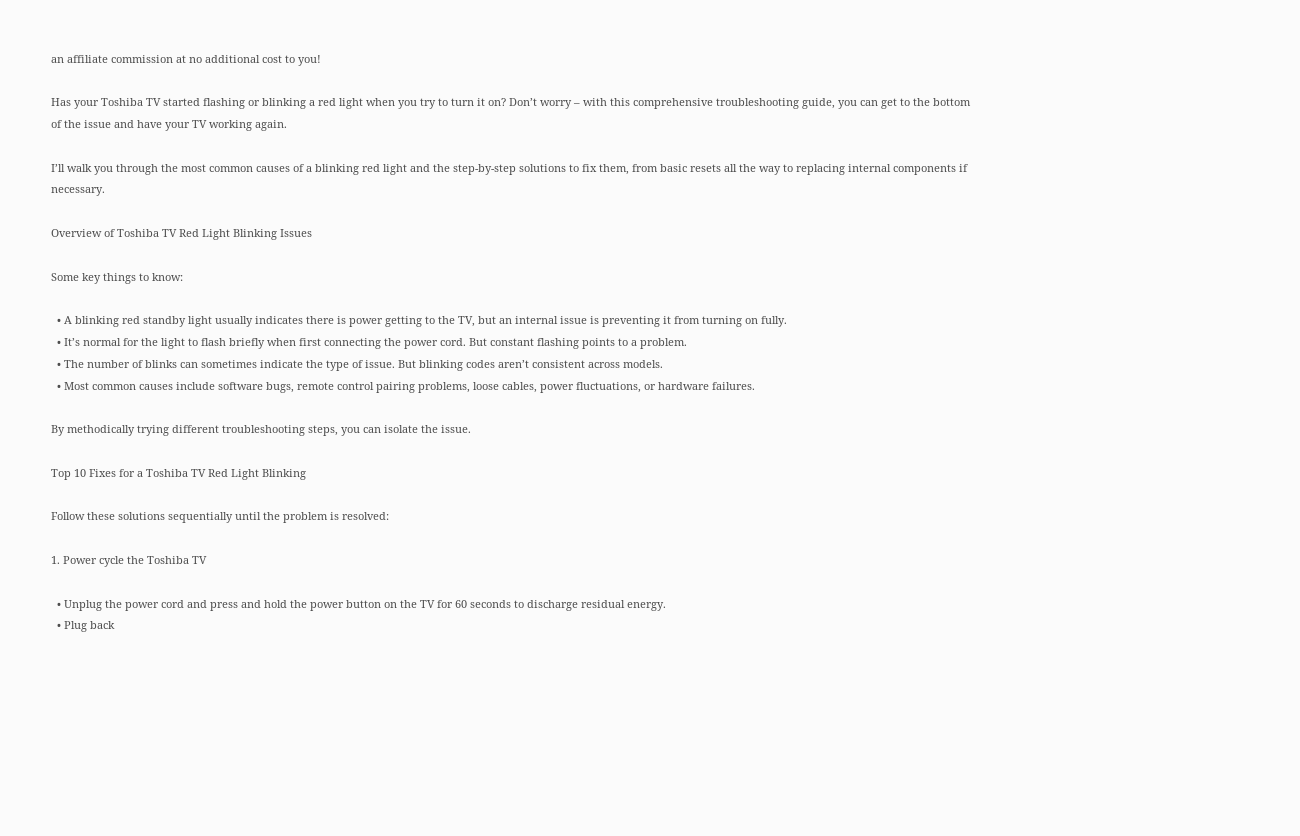an affiliate commission at no additional cost to you!

Has your Toshiba TV started flashing or blinking a red light when you try to turn it on? Don’t worry – with this comprehensive troubleshooting guide, you can get to the bottom of the issue and have your TV working again.

I’ll walk you through the most common causes of a blinking red light and the step-by-step solutions to fix them, from basic resets all the way to replacing internal components if necessary.

Overview of Toshiba TV Red Light Blinking Issues

Some key things to know:

  • A blinking red standby light usually indicates there is power getting to the TV, but an internal issue is preventing it from turning on fully.
  • It’s normal for the light to flash briefly when first connecting the power cord. But constant flashing points to a problem.
  • The number of blinks can sometimes indicate the type of issue. But blinking codes aren’t consistent across models.
  • Most common causes include software bugs, remote control pairing problems, loose cables, power fluctuations, or hardware failures.

By methodically trying different troubleshooting steps, you can isolate the issue.

Top 10 Fixes for a Toshiba TV Red Light Blinking

Follow these solutions sequentially until the problem is resolved:

1. Power cycle the Toshiba TV

  • Unplug the power cord and press and hold the power button on the TV for 60 seconds to discharge residual energy.
  • Plug back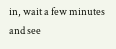in, wait a few minutes and see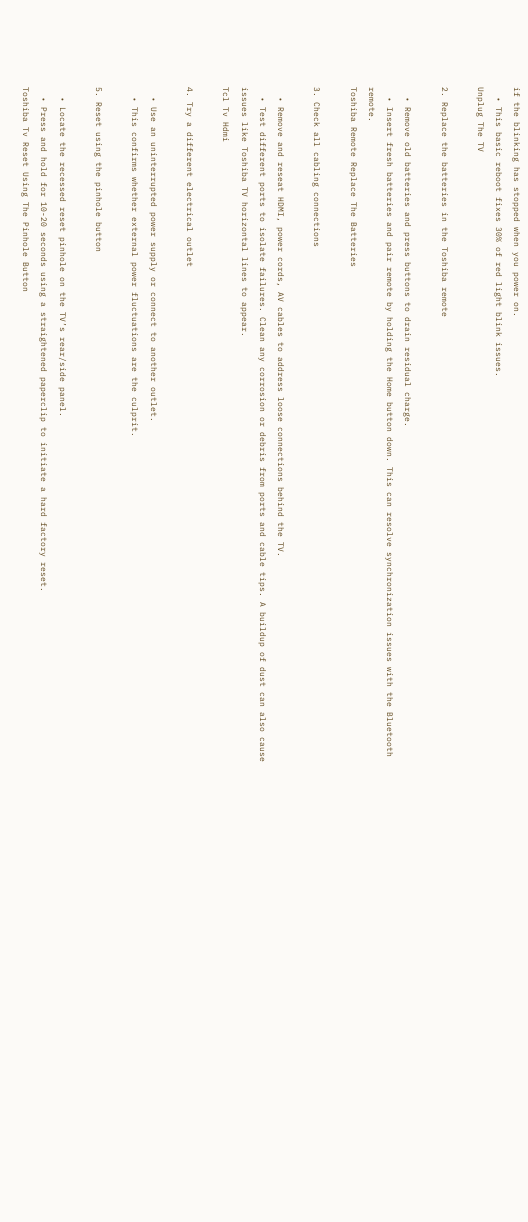if the blinking has stopped when you power on.
  • This basic reboot fixes 30% of red light blink issues.
Unplug The TV

2. Replace the batteries in the Toshiba remote

  • Remove old batteries and press buttons to drain residual charge.
  • Insert fresh batteries and pair remote by holding the Home button down. This can resolve synchronization issues with the Bluetooth remote.
Toshiba Remote Replace The Batteries

3. Check all cabling connections

  • Remove and reseat HDMI, power cords, AV cables to address loose connections behind the TV.
  • Test different ports to isolate failures. Clean any corrosion or debris from ports and cable tips. A buildup of dust can also cause issues like Toshiba TV horizontal lines to appear.
Tcl Tv Hdmi

4. Try a different electrical outlet

  • Use an uninterrupted power supply or connect to another outlet.
  • This confirms whether external power fluctuations are the culprit.

5. Reset using the pinhole button

  • Locate the recessed reset pinhole on the TV’s rear/side panel.
  • Press and hold for 10-20 seconds using a straightened paperclip to initiate a hard factory reset.
Toshiba Tv Reset Using The Pinhole Button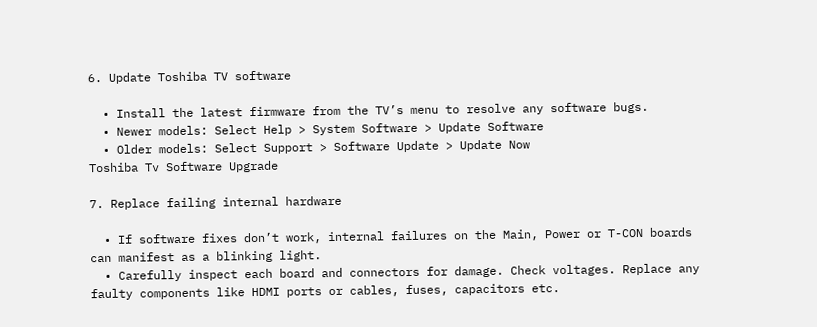6. Update Toshiba TV software

  • Install the latest firmware from the TV’s menu to resolve any software bugs.
  • Newer models: Select Help > System Software > Update Software
  • Older models: Select Support > Software Update > Update Now
Toshiba Tv Software Upgrade

7. Replace failing internal hardware

  • If software fixes don’t work, internal failures on the Main, Power or T-CON boards can manifest as a blinking light.
  • Carefully inspect each board and connectors for damage. Check voltages. Replace any faulty components like HDMI ports or cables, fuses, capacitors etc.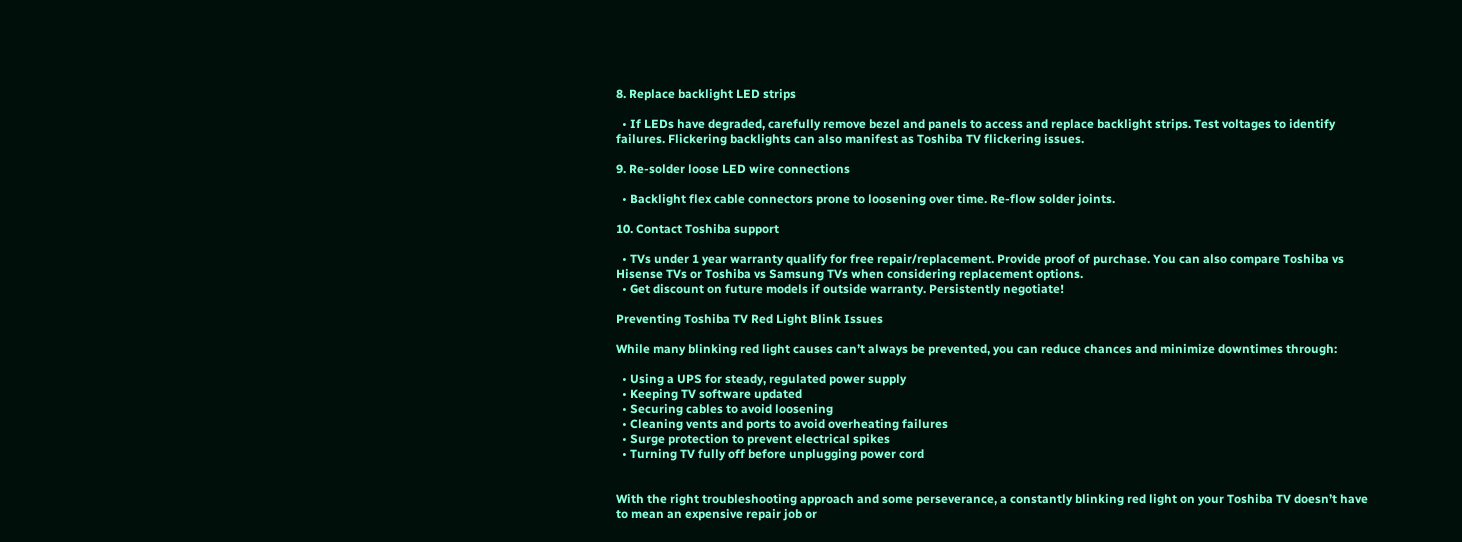8. Replace backlight LED strips

  • If LEDs have degraded, carefully remove bezel and panels to access and replace backlight strips. Test voltages to identify failures. Flickering backlights can also manifest as Toshiba TV flickering issues.

9. Re-solder loose LED wire connections

  • Backlight flex cable connectors prone to loosening over time. Re-flow solder joints.

10. Contact Toshiba support

  • TVs under 1 year warranty qualify for free repair/replacement. Provide proof of purchase. You can also compare Toshiba vs Hisense TVs or Toshiba vs Samsung TVs when considering replacement options.
  • Get discount on future models if outside warranty. Persistently negotiate!

Preventing Toshiba TV Red Light Blink Issues

While many blinking red light causes can’t always be prevented, you can reduce chances and minimize downtimes through:

  • Using a UPS for steady, regulated power supply
  • Keeping TV software updated
  • Securing cables to avoid loosening
  • Cleaning vents and ports to avoid overheating failures
  • Surge protection to prevent electrical spikes
  • Turning TV fully off before unplugging power cord


With the right troubleshooting approach and some perseverance, a constantly blinking red light on your Toshiba TV doesn’t have to mean an expensive repair job or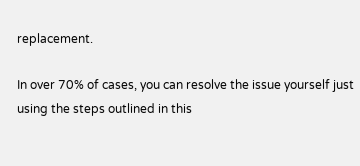replacement.

In over 70% of cases, you can resolve the issue yourself just using the steps outlined in this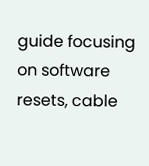guide focusing on software resets, cable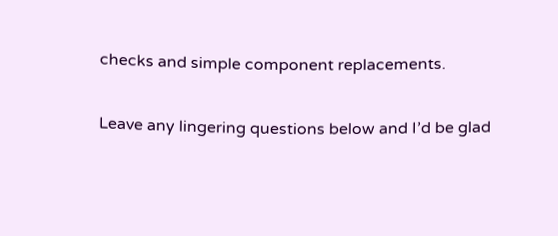checks and simple component replacements.

Leave any lingering questions below and I’d be glad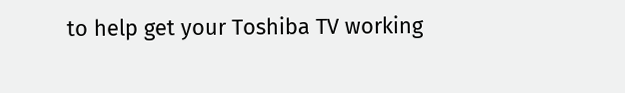to help get your Toshiba TV working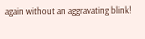again without an aggravating blink!